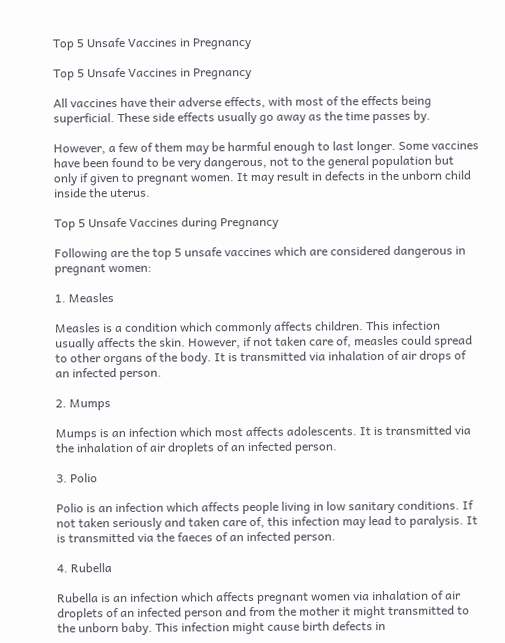Top 5 Unsafe Vaccines in Pregnancy

Top 5 Unsafe Vaccines in Pregnancy

All vaccines have their adverse effects, with most of the effects being superficial. These side effects usually go away as the time passes by.

However, a few of them may be harmful enough to last longer. Some vaccines have been found to be very dangerous, not to the general population but only if given to pregnant women. It may result in defects in the unborn child inside the uterus.

Top 5 Unsafe Vaccines during Pregnancy

Following are the top 5 unsafe vaccines which are considered dangerous in pregnant women:

1. Measles

Measles is a condition which commonly affects children. This infection usually affects the skin. However, if not taken care of, measles could spread to other organs of the body. It is transmitted via inhalation of air drops of an infected person.

2. Mumps

Mumps is an infection which most affects adolescents. It is transmitted via the inhalation of air droplets of an infected person.

3. Polio

Polio is an infection which affects people living in low sanitary conditions. If not taken seriously and taken care of, this infection may lead to paralysis. It is transmitted via the faeces of an infected person.

4. Rubella

Rubella is an infection which affects pregnant women via inhalation of air droplets of an infected person and from the mother it might transmitted to the unborn baby. This infection might cause birth defects in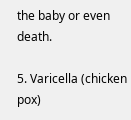the baby or even death.

5. Varicella (chicken pox)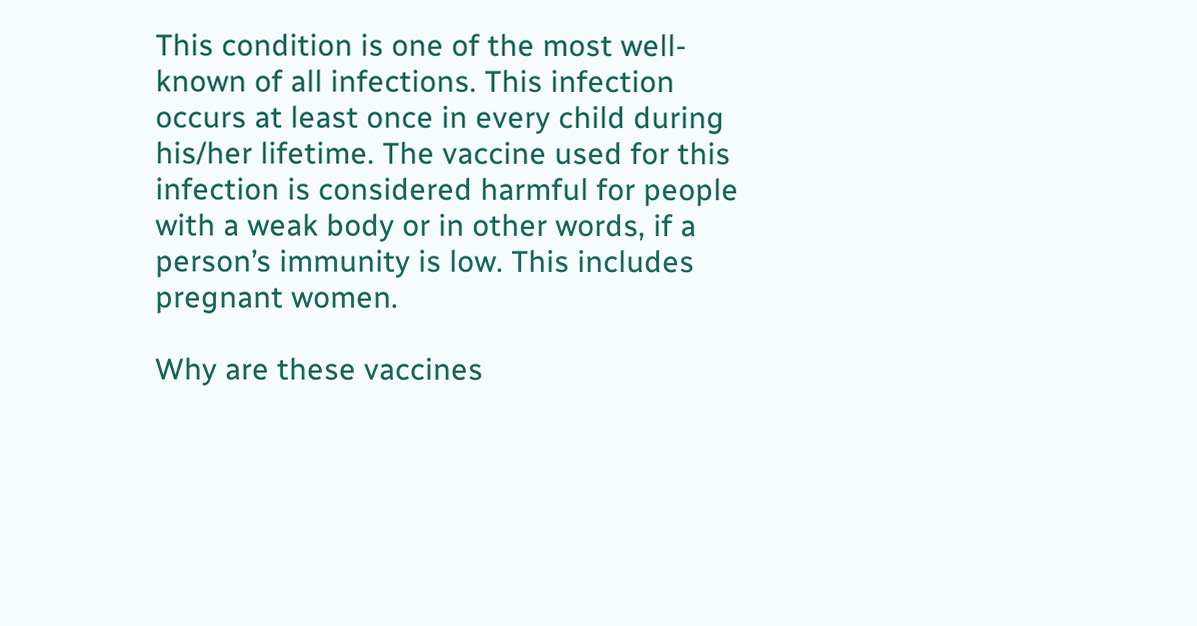This condition is one of the most well-known of all infections. This infection occurs at least once in every child during his/her lifetime. The vaccine used for this infection is considered harmful for people with a weak body or in other words, if a person’s immunity is low. This includes pregnant women.

Why are these vaccines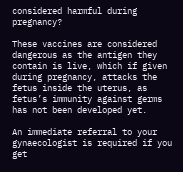considered harmful during pregnancy?

These vaccines are considered dangerous as the antigen they contain is live, which if given during pregnancy, attacks the fetus inside the uterus, as fetus’s immunity against germs has not been developed yet.

An immediate referral to your gynaecologist is required if you get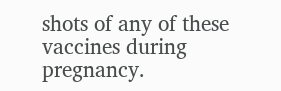shots of any of these vaccines during pregnancy.